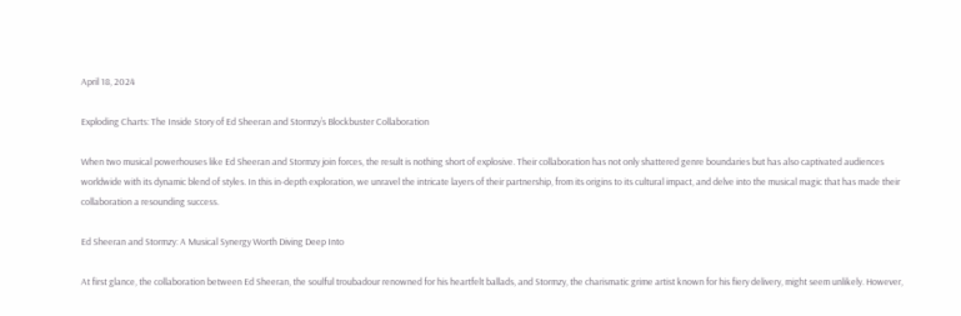April 18, 2024

Exploding Charts: The Inside Story of Ed Sheeran and Stormzy’s Blockbuster Collaboration

When two musical powerhouses like Ed Sheeran and Stormzy join forces, the result is nothing short of explosive. Their collaboration has not only shattered genre boundaries but has also captivated audiences worldwide with its dynamic blend of styles. In this in-depth exploration, we unravel the intricate layers of their partnership, from its origins to its cultural impact, and delve into the musical magic that has made their collaboration a resounding success.

Ed Sheeran and Stormzy: A Musical Synergy Worth Diving Deep Into

At first glance, the collaboration between Ed Sheeran, the soulful troubadour renowned for his heartfelt ballads, and Stormzy, the charismatic grime artist known for his fiery delivery, might seem unlikely. However,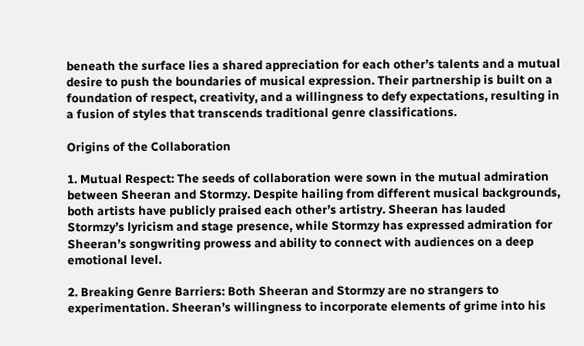beneath the surface lies a shared appreciation for each other’s talents and a mutual desire to push the boundaries of musical expression. Their partnership is built on a foundation of respect, creativity, and a willingness to defy expectations, resulting in a fusion of styles that transcends traditional genre classifications.

Origins of the Collaboration

1. Mutual Respect: The seeds of collaboration were sown in the mutual admiration between Sheeran and Stormzy. Despite hailing from different musical backgrounds, both artists have publicly praised each other’s artistry. Sheeran has lauded Stormzy’s lyricism and stage presence, while Stormzy has expressed admiration for Sheeran’s songwriting prowess and ability to connect with audiences on a deep emotional level.

2. Breaking Genre Barriers: Both Sheeran and Stormzy are no strangers to experimentation. Sheeran’s willingness to incorporate elements of grime into his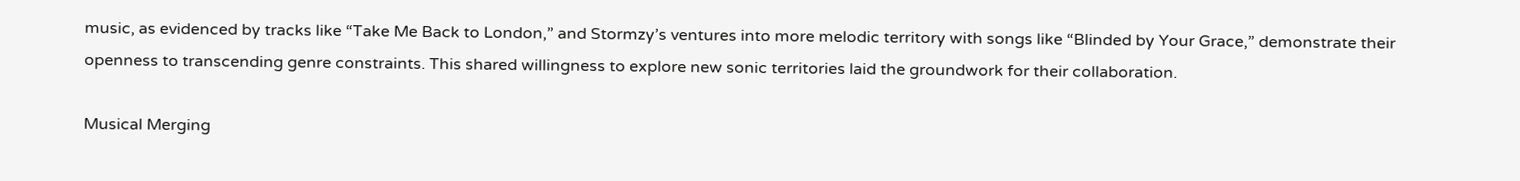music, as evidenced by tracks like “Take Me Back to London,” and Stormzy’s ventures into more melodic territory with songs like “Blinded by Your Grace,” demonstrate their openness to transcending genre constraints. This shared willingness to explore new sonic territories laid the groundwork for their collaboration.

Musical Merging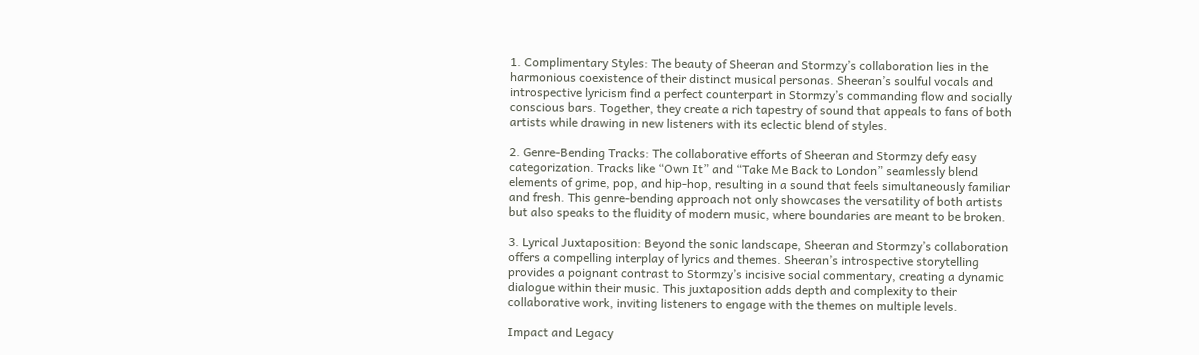1. Complimentary Styles: The beauty of Sheeran and Stormzy’s collaboration lies in the harmonious coexistence of their distinct musical personas. Sheeran’s soulful vocals and introspective lyricism find a perfect counterpart in Stormzy’s commanding flow and socially conscious bars. Together, they create a rich tapestry of sound that appeals to fans of both artists while drawing in new listeners with its eclectic blend of styles.

2. Genre-Bending Tracks: The collaborative efforts of Sheeran and Stormzy defy easy categorization. Tracks like “Own It” and “Take Me Back to London” seamlessly blend elements of grime, pop, and hip-hop, resulting in a sound that feels simultaneously familiar and fresh. This genre-bending approach not only showcases the versatility of both artists but also speaks to the fluidity of modern music, where boundaries are meant to be broken.

3. Lyrical Juxtaposition: Beyond the sonic landscape, Sheeran and Stormzy’s collaboration offers a compelling interplay of lyrics and themes. Sheeran’s introspective storytelling provides a poignant contrast to Stormzy’s incisive social commentary, creating a dynamic dialogue within their music. This juxtaposition adds depth and complexity to their collaborative work, inviting listeners to engage with the themes on multiple levels.

Impact and Legacy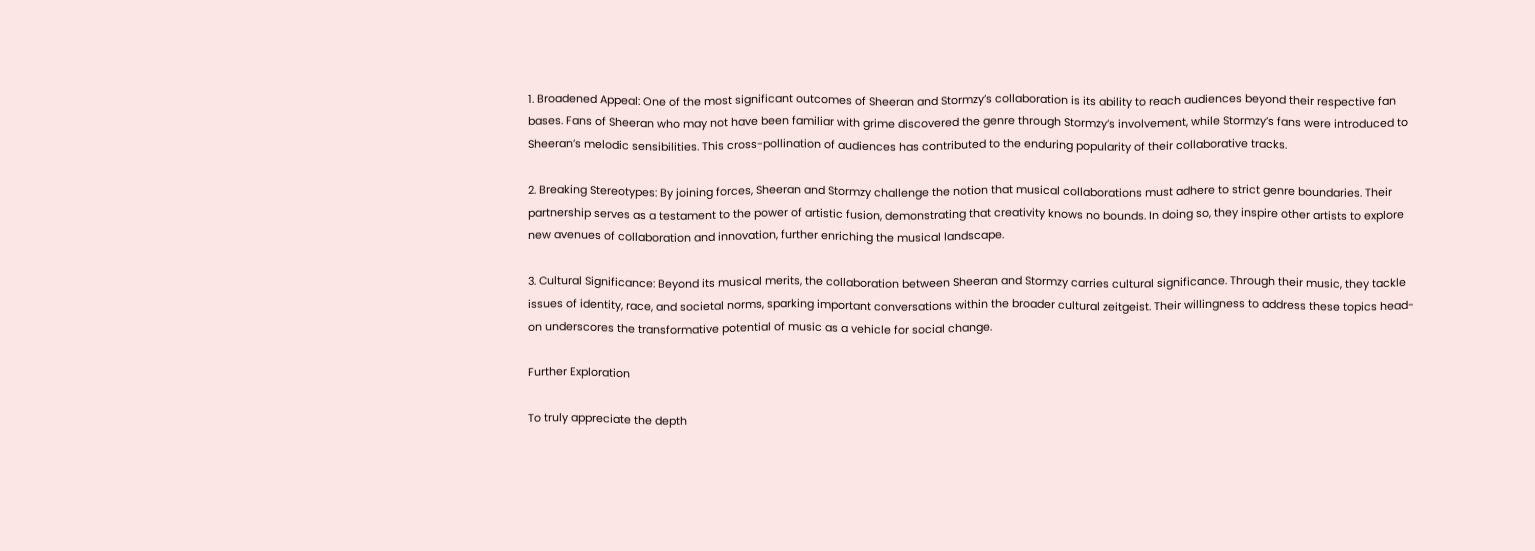1. Broadened Appeal: One of the most significant outcomes of Sheeran and Stormzy’s collaboration is its ability to reach audiences beyond their respective fan bases. Fans of Sheeran who may not have been familiar with grime discovered the genre through Stormzy’s involvement, while Stormzy’s fans were introduced to Sheeran’s melodic sensibilities. This cross-pollination of audiences has contributed to the enduring popularity of their collaborative tracks.

2. Breaking Stereotypes: By joining forces, Sheeran and Stormzy challenge the notion that musical collaborations must adhere to strict genre boundaries. Their partnership serves as a testament to the power of artistic fusion, demonstrating that creativity knows no bounds. In doing so, they inspire other artists to explore new avenues of collaboration and innovation, further enriching the musical landscape.

3. Cultural Significance: Beyond its musical merits, the collaboration between Sheeran and Stormzy carries cultural significance. Through their music, they tackle issues of identity, race, and societal norms, sparking important conversations within the broader cultural zeitgeist. Their willingness to address these topics head-on underscores the transformative potential of music as a vehicle for social change.

Further Exploration

To truly appreciate the depth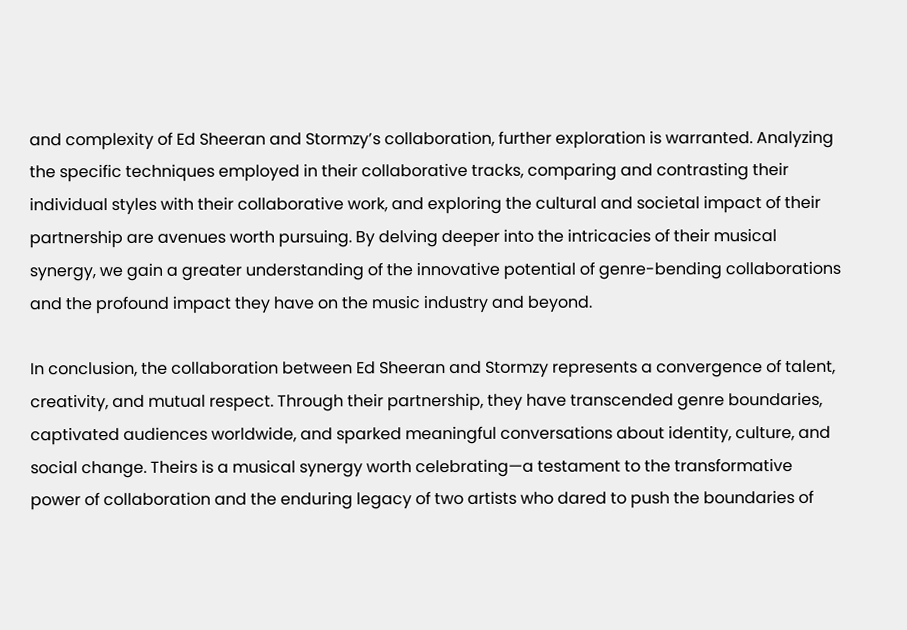and complexity of Ed Sheeran and Stormzy’s collaboration, further exploration is warranted. Analyzing the specific techniques employed in their collaborative tracks, comparing and contrasting their individual styles with their collaborative work, and exploring the cultural and societal impact of their partnership are avenues worth pursuing. By delving deeper into the intricacies of their musical synergy, we gain a greater understanding of the innovative potential of genre-bending collaborations and the profound impact they have on the music industry and beyond.

In conclusion, the collaboration between Ed Sheeran and Stormzy represents a convergence of talent, creativity, and mutual respect. Through their partnership, they have transcended genre boundaries, captivated audiences worldwide, and sparked meaningful conversations about identity, culture, and social change. Theirs is a musical synergy worth celebrating—a testament to the transformative power of collaboration and the enduring legacy of two artists who dared to push the boundaries of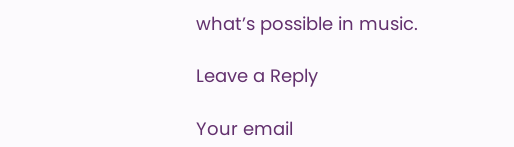what’s possible in music.

Leave a Reply

Your email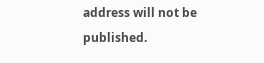address will not be published.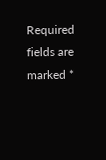Required fields are marked *